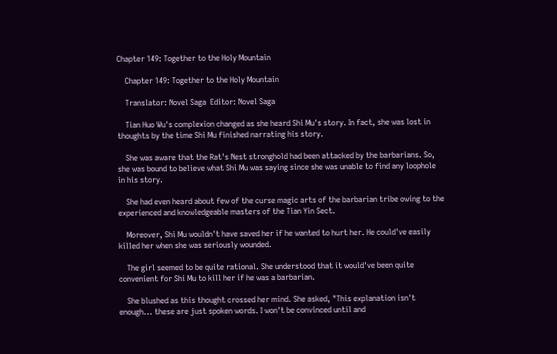Chapter 149: Together to the Holy Mountain

    Chapter 149: Together to the Holy Mountain

    Translator: Novel Saga  Editor: Novel Saga

    Tian Huo Wu's complexion changed as she heard Shi Mu's story. In fact, she was lost in thoughts by the time Shi Mu finished narrating his story.

    She was aware that the Rat's Nest stronghold had been attacked by the barbarians. So, she was bound to believe what Shi Mu was saying since she was unable to find any loophole in his story.

    She had even heard about few of the curse magic arts of the barbarian tribe owing to the experienced and knowledgeable masters of the Tian Yin Sect.

    Moreover, Shi Mu wouldn't have saved her if he wanted to hurt her. He could've easily killed her when she was seriously wounded.

    The girl seemed to be quite rational. She understood that it would've been quite convenient for Shi Mu to kill her if he was a barbarian.

    She blushed as this thought crossed her mind. She asked, "This explanation isn't enough... these are just spoken words. I won't be convinced until and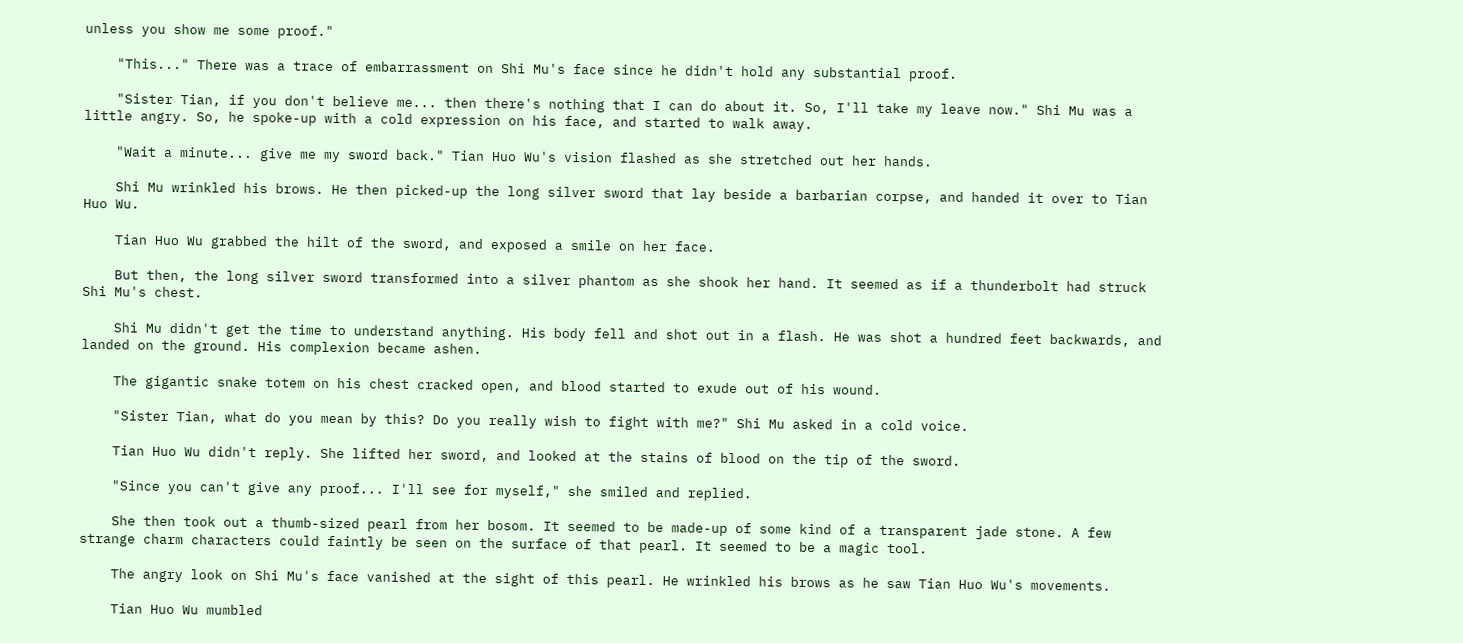unless you show me some proof."

    "This..." There was a trace of embarrassment on Shi Mu's face since he didn't hold any substantial proof.

    "Sister Tian, if you don't believe me... then there's nothing that I can do about it. So, I'll take my leave now." Shi Mu was a little angry. So, he spoke-up with a cold expression on his face, and started to walk away.

    "Wait a minute... give me my sword back." Tian Huo Wu's vision flashed as she stretched out her hands.

    Shi Mu wrinkled his brows. He then picked-up the long silver sword that lay beside a barbarian corpse, and handed it over to Tian Huo Wu.

    Tian Huo Wu grabbed the hilt of the sword, and exposed a smile on her face.

    But then, the long silver sword transformed into a silver phantom as she shook her hand. It seemed as if a thunderbolt had struck Shi Mu's chest.

    Shi Mu didn't get the time to understand anything. His body fell and shot out in a flash. He was shot a hundred feet backwards, and landed on the ground. His complexion became ashen.

    The gigantic snake totem on his chest cracked open, and blood started to exude out of his wound.

    "Sister Tian, what do you mean by this? Do you really wish to fight with me?" Shi Mu asked in a cold voice.

    Tian Huo Wu didn't reply. She lifted her sword, and looked at the stains of blood on the tip of the sword.

    "Since you can't give any proof... I'll see for myself," she smiled and replied.

    She then took out a thumb-sized pearl from her bosom. It seemed to be made-up of some kind of a transparent jade stone. A few strange charm characters could faintly be seen on the surface of that pearl. It seemed to be a magic tool.

    The angry look on Shi Mu's face vanished at the sight of this pearl. He wrinkled his brows as he saw Tian Huo Wu's movements.

    Tian Huo Wu mumbled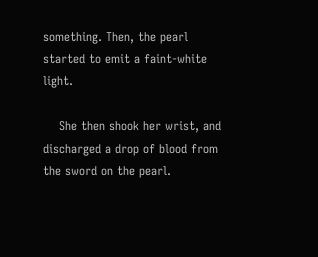something. Then, the pearl started to emit a faint-white light.

    She then shook her wrist, and discharged a drop of blood from the sword on the pearl.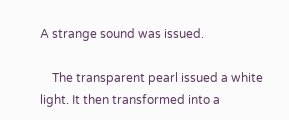A strange sound was issued.

    The transparent pearl issued a white light. It then transformed into a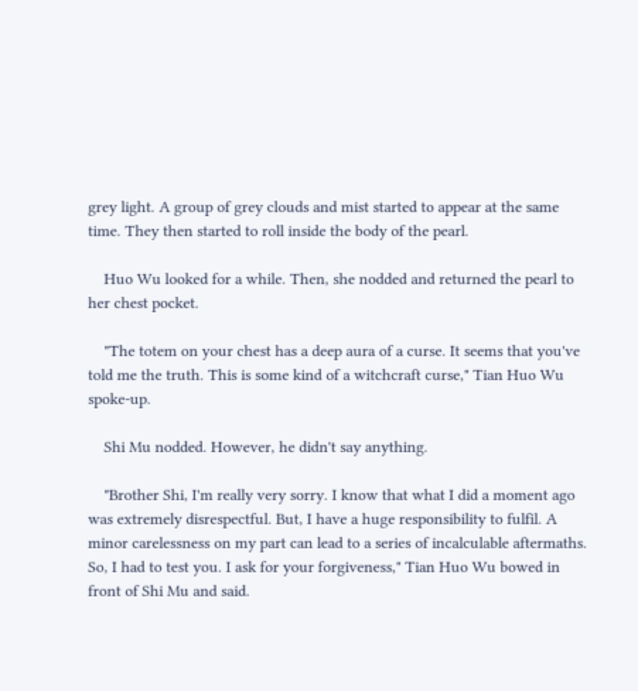grey light. A group of grey clouds and mist started to appear at the same time. They then started to roll inside the body of the pearl.

    Huo Wu looked for a while. Then, she nodded and returned the pearl to her chest pocket.

    "The totem on your chest has a deep aura of a curse. It seems that you've told me the truth. This is some kind of a witchcraft curse," Tian Huo Wu spoke-up.

    Shi Mu nodded. However, he didn't say anything.

    "Brother Shi, I'm really very sorry. I know that what I did a moment ago was extremely disrespectful. But, I have a huge responsibility to fulfil. A minor carelessness on my part can lead to a series of incalculable aftermaths. So, I had to test you. I ask for your forgiveness," Tian Huo Wu bowed in front of Shi Mu and said.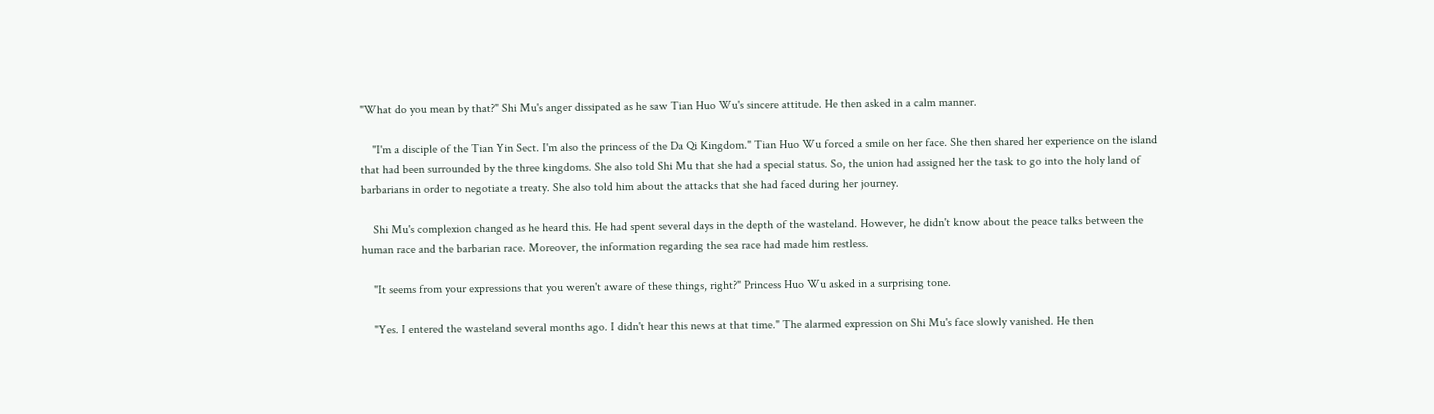"What do you mean by that?" Shi Mu's anger dissipated as he saw Tian Huo Wu's sincere attitude. He then asked in a calm manner.

    "I'm a disciple of the Tian Yin Sect. I'm also the princess of the Da Qi Kingdom." Tian Huo Wu forced a smile on her face. She then shared her experience on the island that had been surrounded by the three kingdoms. She also told Shi Mu that she had a special status. So, the union had assigned her the task to go into the holy land of barbarians in order to negotiate a treaty. She also told him about the attacks that she had faced during her journey.

    Shi Mu's complexion changed as he heard this. He had spent several days in the depth of the wasteland. However, he didn't know about the peace talks between the human race and the barbarian race. Moreover, the information regarding the sea race had made him restless.

    "It seems from your expressions that you weren't aware of these things, right?" Princess Huo Wu asked in a surprising tone.

    "Yes. I entered the wasteland several months ago. I didn't hear this news at that time." The alarmed expression on Shi Mu's face slowly vanished. He then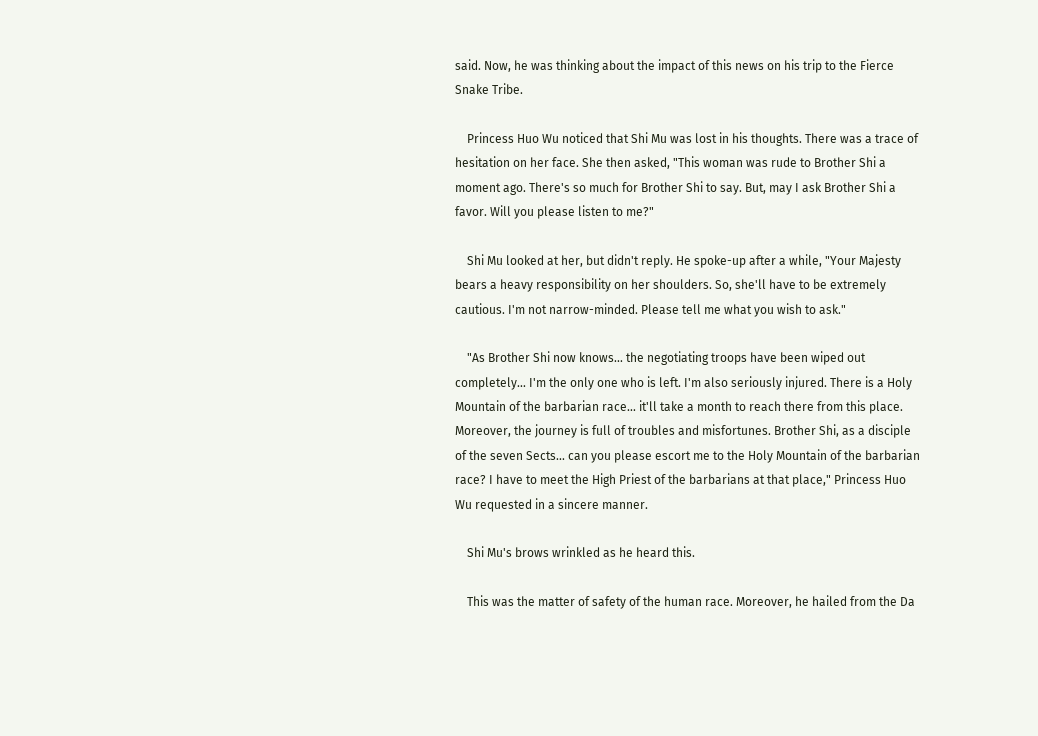said. Now, he was thinking about the impact of this news on his trip to the Fierce Snake Tribe.

    Princess Huo Wu noticed that Shi Mu was lost in his thoughts. There was a trace of hesitation on her face. She then asked, "This woman was rude to Brother Shi a moment ago. There's so much for Brother Shi to say. But, may I ask Brother Shi a favor. Will you please listen to me?"

    Shi Mu looked at her, but didn't reply. He spoke-up after a while, "Your Majesty bears a heavy responsibility on her shoulders. So, she'll have to be extremely cautious. I'm not narrow-minded. Please tell me what you wish to ask."

    "As Brother Shi now knows... the negotiating troops have been wiped out completely... I'm the only one who is left. I'm also seriously injured. There is a Holy Mountain of the barbarian race... it'll take a month to reach there from this place. Moreover, the journey is full of troubles and misfortunes. Brother Shi, as a disciple of the seven Sects... can you please escort me to the Holy Mountain of the barbarian race? I have to meet the High Priest of the barbarians at that place," Princess Huo Wu requested in a sincere manner.

    Shi Mu's brows wrinkled as he heard this.

    This was the matter of safety of the human race. Moreover, he hailed from the Da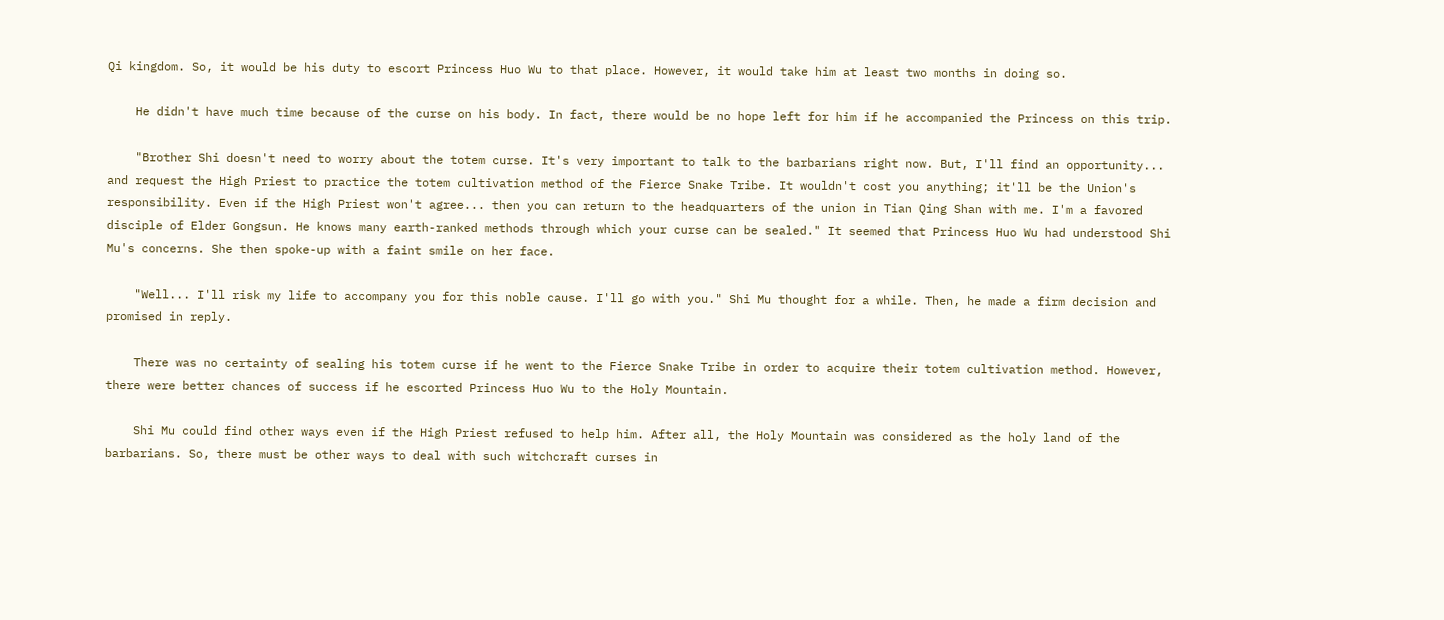Qi kingdom. So, it would be his duty to escort Princess Huo Wu to that place. However, it would take him at least two months in doing so.

    He didn't have much time because of the curse on his body. In fact, there would be no hope left for him if he accompanied the Princess on this trip.

    "Brother Shi doesn't need to worry about the totem curse. It's very important to talk to the barbarians right now. But, I'll find an opportunity... and request the High Priest to practice the totem cultivation method of the Fierce Snake Tribe. It wouldn't cost you anything; it'll be the Union's responsibility. Even if the High Priest won't agree... then you can return to the headquarters of the union in Tian Qing Shan with me. I'm a favored disciple of Elder Gongsun. He knows many earth-ranked methods through which your curse can be sealed." It seemed that Princess Huo Wu had understood Shi Mu's concerns. She then spoke-up with a faint smile on her face.

    "Well... I'll risk my life to accompany you for this noble cause. I'll go with you." Shi Mu thought for a while. Then, he made a firm decision and promised in reply.

    There was no certainty of sealing his totem curse if he went to the Fierce Snake Tribe in order to acquire their totem cultivation method. However, there were better chances of success if he escorted Princess Huo Wu to the Holy Mountain.

    Shi Mu could find other ways even if the High Priest refused to help him. After all, the Holy Mountain was considered as the holy land of the barbarians. So, there must be other ways to deal with such witchcraft curses in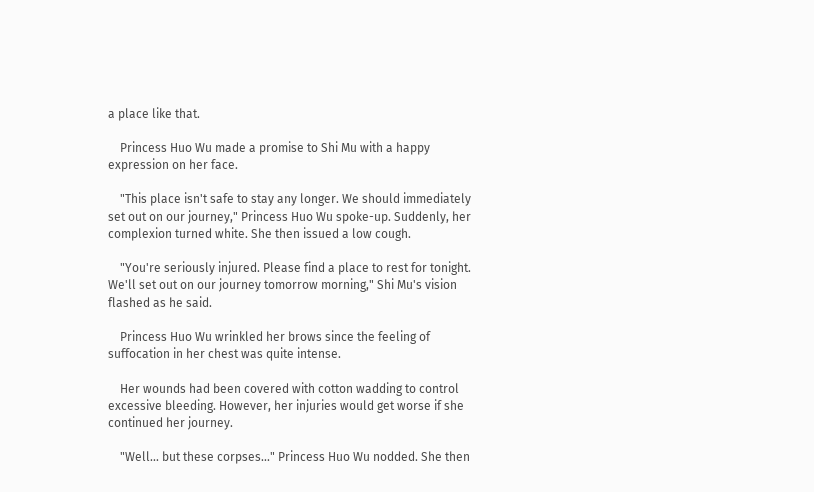a place like that.

    Princess Huo Wu made a promise to Shi Mu with a happy expression on her face.

    "This place isn't safe to stay any longer. We should immediately set out on our journey," Princess Huo Wu spoke-up. Suddenly, her complexion turned white. She then issued a low cough.

    "You're seriously injured. Please find a place to rest for tonight. We'll set out on our journey tomorrow morning," Shi Mu's vision flashed as he said.

    Princess Huo Wu wrinkled her brows since the feeling of suffocation in her chest was quite intense.

    Her wounds had been covered with cotton wadding to control excessive bleeding. However, her injuries would get worse if she continued her journey.

    "Well... but these corpses..." Princess Huo Wu nodded. She then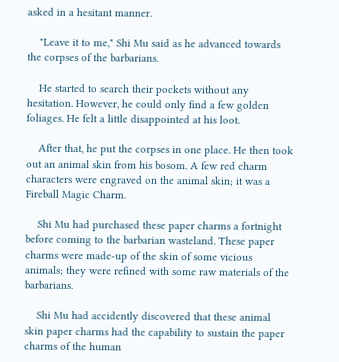asked in a hesitant manner.

    "Leave it to me," Shi Mu said as he advanced towards the corpses of the barbarians.

    He started to search their pockets without any hesitation. However, he could only find a few golden foliages. He felt a little disappointed at his loot.

    After that, he put the corpses in one place. He then took out an animal skin from his bosom. A few red charm characters were engraved on the animal skin; it was a Fireball Magic Charm.

    Shi Mu had purchased these paper charms a fortnight before coming to the barbarian wasteland. These paper charms were made-up of the skin of some vicious animals; they were refined with some raw materials of the barbarians.

    Shi Mu had accidently discovered that these animal skin paper charms had the capability to sustain the paper charms of the human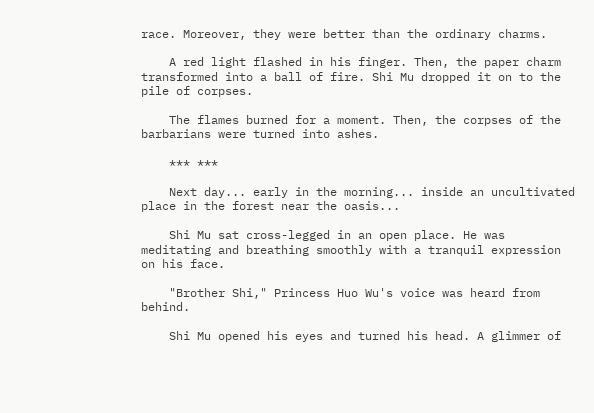race. Moreover, they were better than the ordinary charms.

    A red light flashed in his finger. Then, the paper charm transformed into a ball of fire. Shi Mu dropped it on to the pile of corpses.

    The flames burned for a moment. Then, the corpses of the barbarians were turned into ashes.

    *** ***

    Next day... early in the morning... inside an uncultivated place in the forest near the oasis...

    Shi Mu sat cross-legged in an open place. He was meditating and breathing smoothly with a tranquil expression on his face.

    "Brother Shi," Princess Huo Wu's voice was heard from behind.

    Shi Mu opened his eyes and turned his head. A glimmer of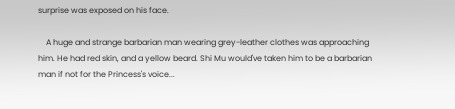surprise was exposed on his face.

    A huge and strange barbarian man wearing grey-leather clothes was approaching him. He had red skin, and a yellow beard. Shi Mu would've taken him to be a barbarian man if not for the Princess's voice...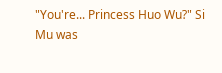"You're... Princess Huo Wu?" Si Mu was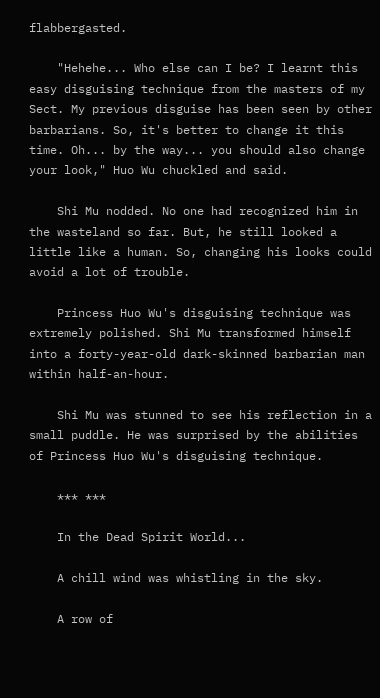flabbergasted.

    "Hehehe... Who else can I be? I learnt this easy disguising technique from the masters of my Sect. My previous disguise has been seen by other barbarians. So, it's better to change it this time. Oh... by the way... you should also change your look," Huo Wu chuckled and said.

    Shi Mu nodded. No one had recognized him in the wasteland so far. But, he still looked a little like a human. So, changing his looks could avoid a lot of trouble.

    Princess Huo Wu's disguising technique was extremely polished. Shi Mu transformed himself into a forty-year-old dark-skinned barbarian man within half-an-hour.

    Shi Mu was stunned to see his reflection in a small puddle. He was surprised by the abilities of Princess Huo Wu's disguising technique.

    *** ***

    In the Dead Spirit World...

    A chill wind was whistling in the sky.

    A row of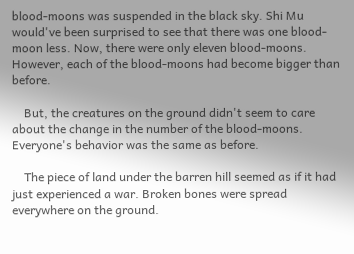blood-moons was suspended in the black sky. Shi Mu would've been surprised to see that there was one blood-moon less. Now, there were only eleven blood-moons. However, each of the blood-moons had become bigger than before.

    But, the creatures on the ground didn't seem to care about the change in the number of the blood-moons. Everyone's behavior was the same as before.

    The piece of land under the barren hill seemed as if it had just experienced a war. Broken bones were spread everywhere on the ground.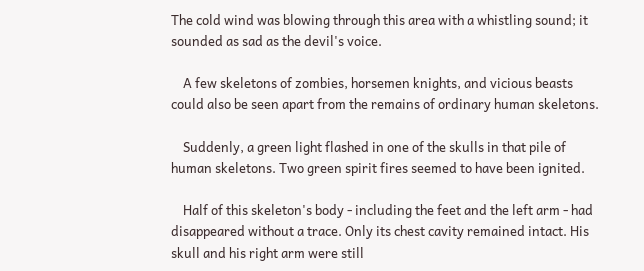The cold wind was blowing through this area with a whistling sound; it sounded as sad as the devil's voice.

    A few skeletons of zombies, horsemen knights, and vicious beasts could also be seen apart from the remains of ordinary human skeletons.

    Suddenly, a green light flashed in one of the skulls in that pile of human skeletons. Two green spirit fires seemed to have been ignited.

    Half of this skeleton's body - including the feet and the left arm - had disappeared without a trace. Only its chest cavity remained intact. His skull and his right arm were still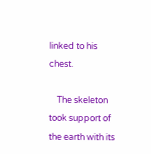linked to his chest.

    The skeleton took support of the earth with its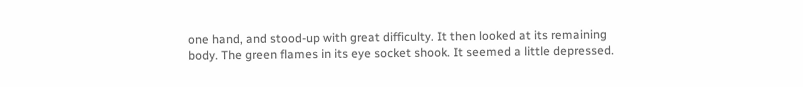one hand, and stood-up with great difficulty. It then looked at its remaining body. The green flames in its eye socket shook. It seemed a little depressed.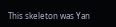This skeleton was Yan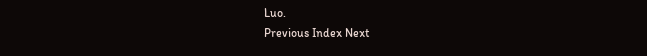Luo.
Previous Index Next